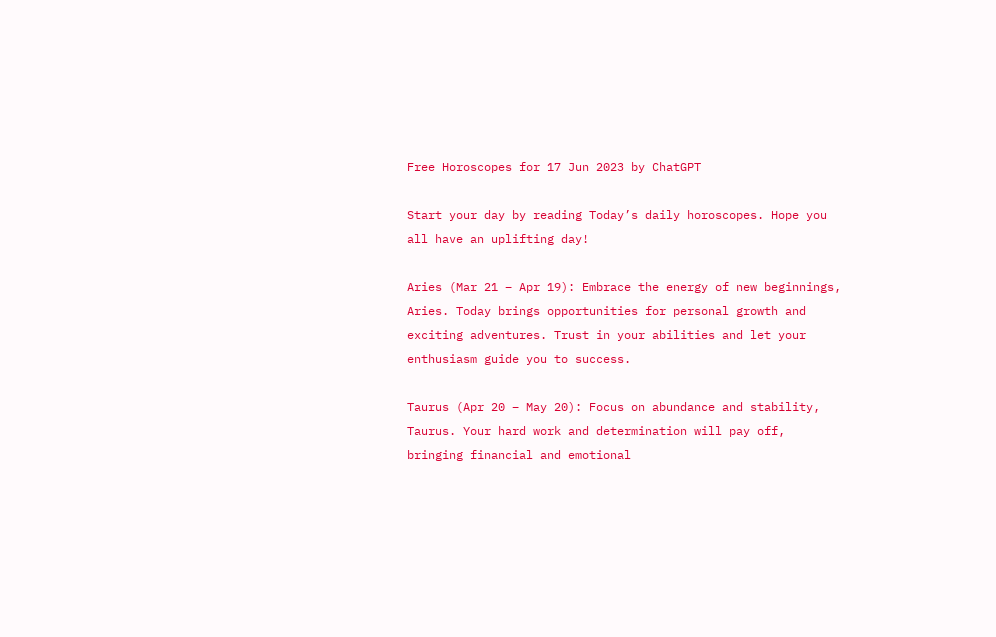Free Horoscopes for 17 Jun 2023 by ChatGPT

Start your day by reading Today’s daily horoscopes. Hope you all have an uplifting day!

Aries (Mar 21 – Apr 19): Embrace the energy of new beginnings, Aries. Today brings opportunities for personal growth and exciting adventures. Trust in your abilities and let your enthusiasm guide you to success.

Taurus (Apr 20 – May 20): Focus on abundance and stability, Taurus. Your hard work and determination will pay off, bringing financial and emotional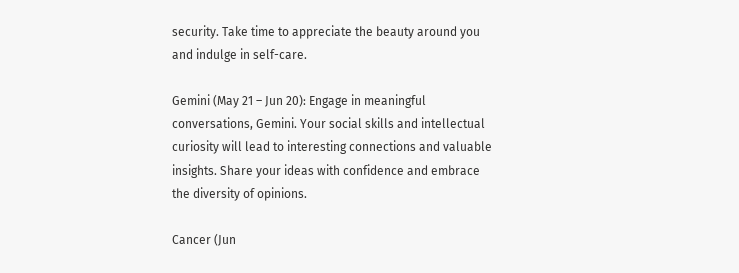security. Take time to appreciate the beauty around you and indulge in self-care.

Gemini (May 21 – Jun 20): Engage in meaningful conversations, Gemini. Your social skills and intellectual curiosity will lead to interesting connections and valuable insights. Share your ideas with confidence and embrace the diversity of opinions.

Cancer (Jun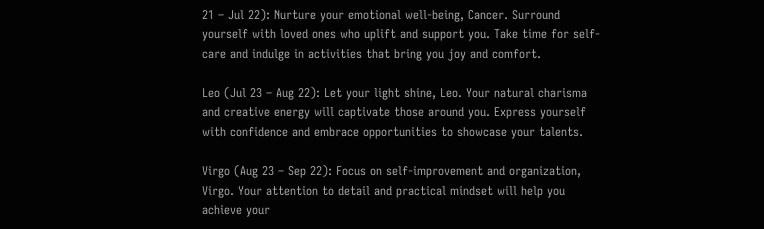21 – Jul 22): Nurture your emotional well-being, Cancer. Surround yourself with loved ones who uplift and support you. Take time for self-care and indulge in activities that bring you joy and comfort.

Leo (Jul 23 – Aug 22): Let your light shine, Leo. Your natural charisma and creative energy will captivate those around you. Express yourself with confidence and embrace opportunities to showcase your talents.

Virgo (Aug 23 – Sep 22): Focus on self-improvement and organization, Virgo. Your attention to detail and practical mindset will help you achieve your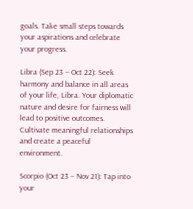goals. Take small steps towards your aspirations and celebrate your progress.

Libra (Sep 23 – Oct 22): Seek harmony and balance in all areas of your life, Libra. Your diplomatic nature and desire for fairness will lead to positive outcomes. Cultivate meaningful relationships and create a peaceful environment.

Scorpio (Oct 23 – Nov 21): Tap into your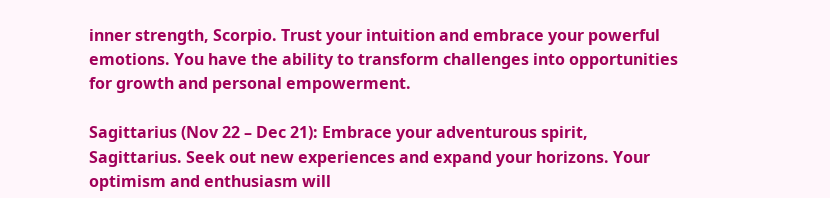inner strength, Scorpio. Trust your intuition and embrace your powerful emotions. You have the ability to transform challenges into opportunities for growth and personal empowerment.

Sagittarius (Nov 22 – Dec 21): Embrace your adventurous spirit, Sagittarius. Seek out new experiences and expand your horizons. Your optimism and enthusiasm will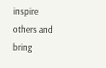inspire others and bring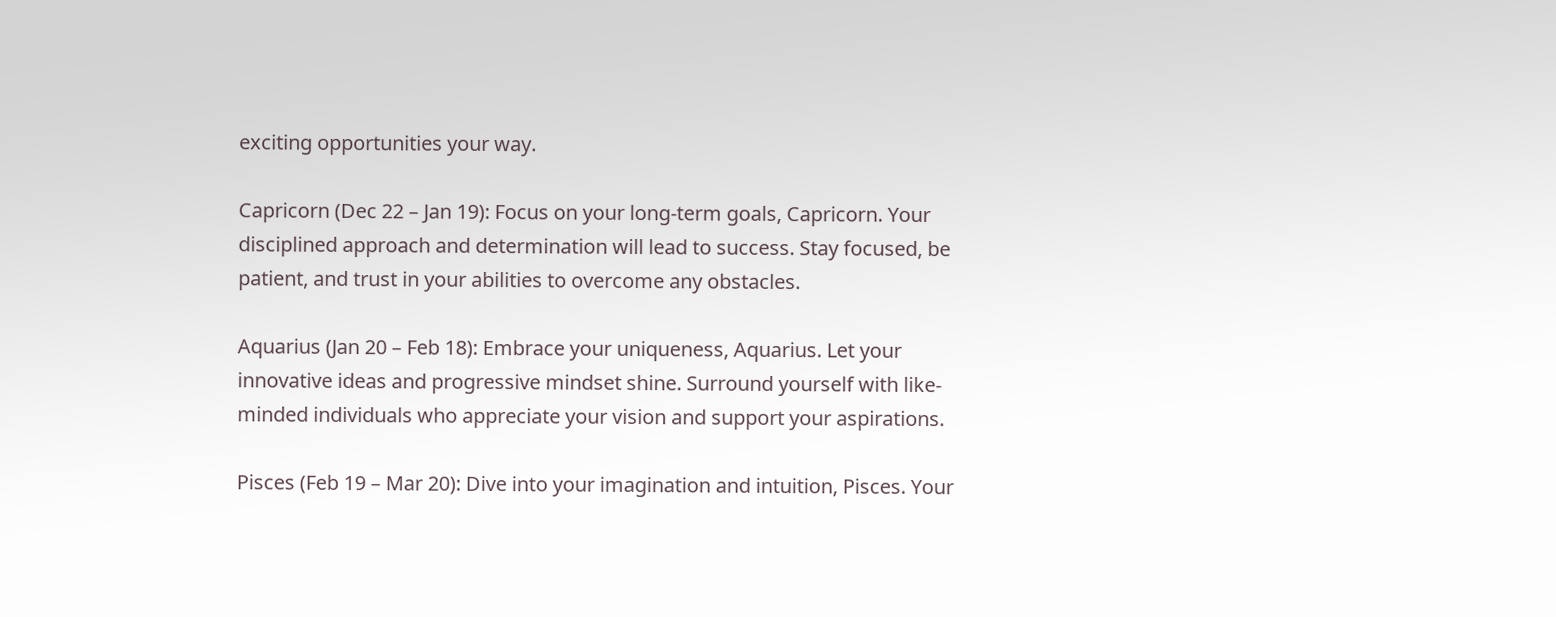exciting opportunities your way.

Capricorn (Dec 22 – Jan 19): Focus on your long-term goals, Capricorn. Your disciplined approach and determination will lead to success. Stay focused, be patient, and trust in your abilities to overcome any obstacles.

Aquarius (Jan 20 – Feb 18): Embrace your uniqueness, Aquarius. Let your innovative ideas and progressive mindset shine. Surround yourself with like-minded individuals who appreciate your vision and support your aspirations.

Pisces (Feb 19 – Mar 20): Dive into your imagination and intuition, Pisces. Your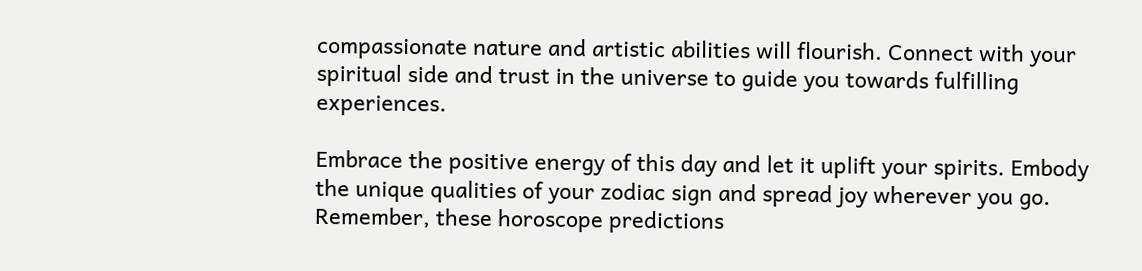compassionate nature and artistic abilities will flourish. Connect with your spiritual side and trust in the universe to guide you towards fulfilling experiences.

Embrace the positive energy of this day and let it uplift your spirits. Embody the unique qualities of your zodiac sign and spread joy wherever you go. Remember, these horoscope predictions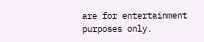are for entertainment purposes only.